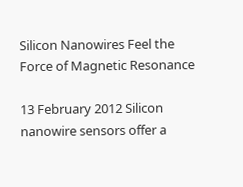Silicon Nanowires Feel the Force of Magnetic Resonance

13 February 2012 Silicon nanowire sensors offer a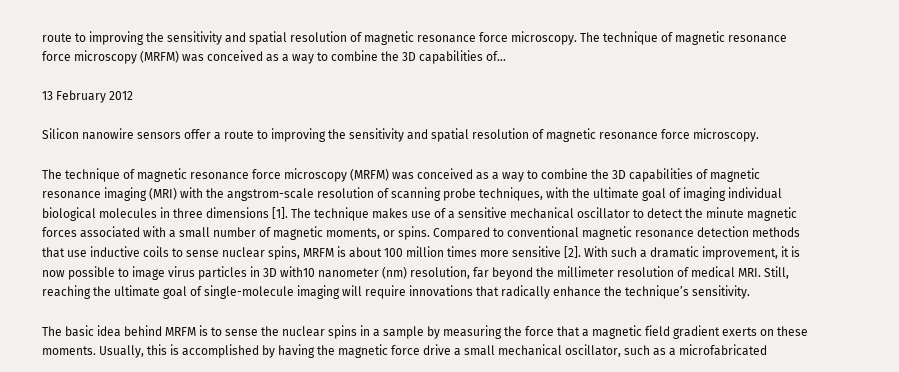route to improving the sensitivity and spatial resolution of magnetic resonance force microscopy. The technique of magnetic resonance force microscopy (MRFM) was conceived as a way to combine the 3D capabilities of…

13 February 2012

Silicon nanowire sensors offer a route to improving the sensitivity and spatial resolution of magnetic resonance force microscopy.

The technique of magnetic resonance force microscopy (MRFM) was conceived as a way to combine the 3D capabilities of magnetic resonance imaging (MRI) with the angstrom-scale resolution of scanning probe techniques, with the ultimate goal of imaging individual biological molecules in three dimensions [1]. The technique makes use of a sensitive mechanical oscillator to detect the minute magnetic forces associated with a small number of magnetic moments, or spins. Compared to conventional magnetic resonance detection methods that use inductive coils to sense nuclear spins, MRFM is about 100 million times more sensitive [2]. With such a dramatic improvement, it is now possible to image virus particles in 3D with10 nanometer (nm) resolution, far beyond the millimeter resolution of medical MRI. Still, reaching the ultimate goal of single-molecule imaging will require innovations that radically enhance the technique’s sensitivity.

The basic idea behind MRFM is to sense the nuclear spins in a sample by measuring the force that a magnetic field gradient exerts on these moments. Usually, this is accomplished by having the magnetic force drive a small mechanical oscillator, such as a microfabricated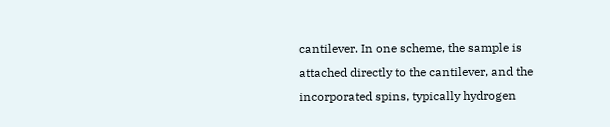cantilever. In one scheme, the sample is attached directly to the cantilever, and the incorporated spins, typically hydrogen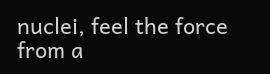nuclei, feel the force from a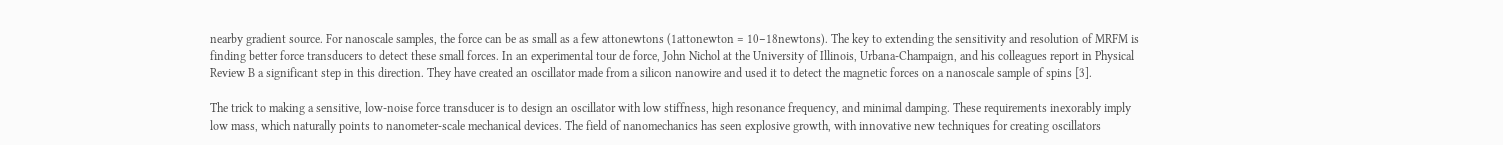nearby gradient source. For nanoscale samples, the force can be as small as a few attonewtons (1attonewton = 10−18newtons). The key to extending the sensitivity and resolution of MRFM is finding better force transducers to detect these small forces. In an experimental tour de force, John Nichol at the University of Illinois, Urbana-Champaign, and his colleagues report in Physical Review B a significant step in this direction. They have created an oscillator made from a silicon nanowire and used it to detect the magnetic forces on a nanoscale sample of spins [3].

The trick to making a sensitive, low-noise force transducer is to design an oscillator with low stiffness, high resonance frequency, and minimal damping. These requirements inexorably imply low mass, which naturally points to nanometer-scale mechanical devices. The field of nanomechanics has seen explosive growth, with innovative new techniques for creating oscillators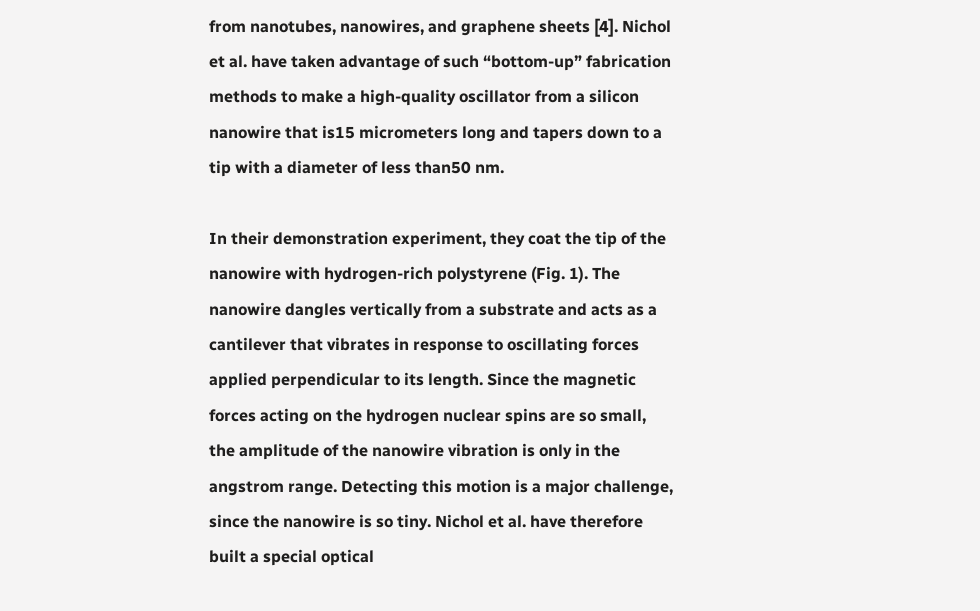from nanotubes, nanowires, and graphene sheets [4]. Nichol et al. have taken advantage of such “bottom-up” fabrication methods to make a high-quality oscillator from a silicon nanowire that is15 micrometers long and tapers down to a tip with a diameter of less than50 nm.

In their demonstration experiment, they coat the tip of the nanowire with hydrogen-rich polystyrene (Fig. 1). The nanowire dangles vertically from a substrate and acts as a cantilever that vibrates in response to oscillating forces applied perpendicular to its length. Since the magnetic forces acting on the hydrogen nuclear spins are so small, the amplitude of the nanowire vibration is only in the angstrom range. Detecting this motion is a major challenge, since the nanowire is so tiny. Nichol et al. have therefore built a special optical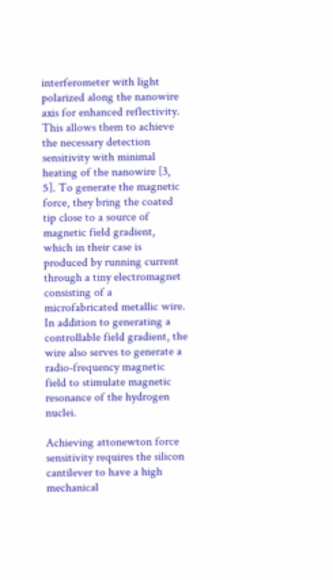interferometer with light polarized along the nanowire axis for enhanced reflectivity. This allows them to achieve the necessary detection sensitivity with minimal heating of the nanowire [3, 5]. To generate the magnetic force, they bring the coated tip close to a source of magnetic field gradient, which in their case is produced by running current through a tiny electromagnet consisting of a microfabricated metallic wire. In addition to generating a controllable field gradient, the wire also serves to generate a radio-frequency magnetic field to stimulate magnetic resonance of the hydrogen nuclei.

Achieving attonewton force sensitivity requires the silicon cantilever to have a high mechanical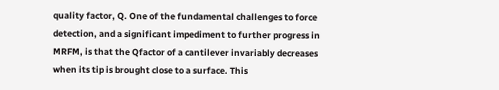quality factor, Q. One of the fundamental challenges to force detection, and a significant impediment to further progress in MRFM, is that the Qfactor of a cantilever invariably decreases when its tip is brought close to a surface. This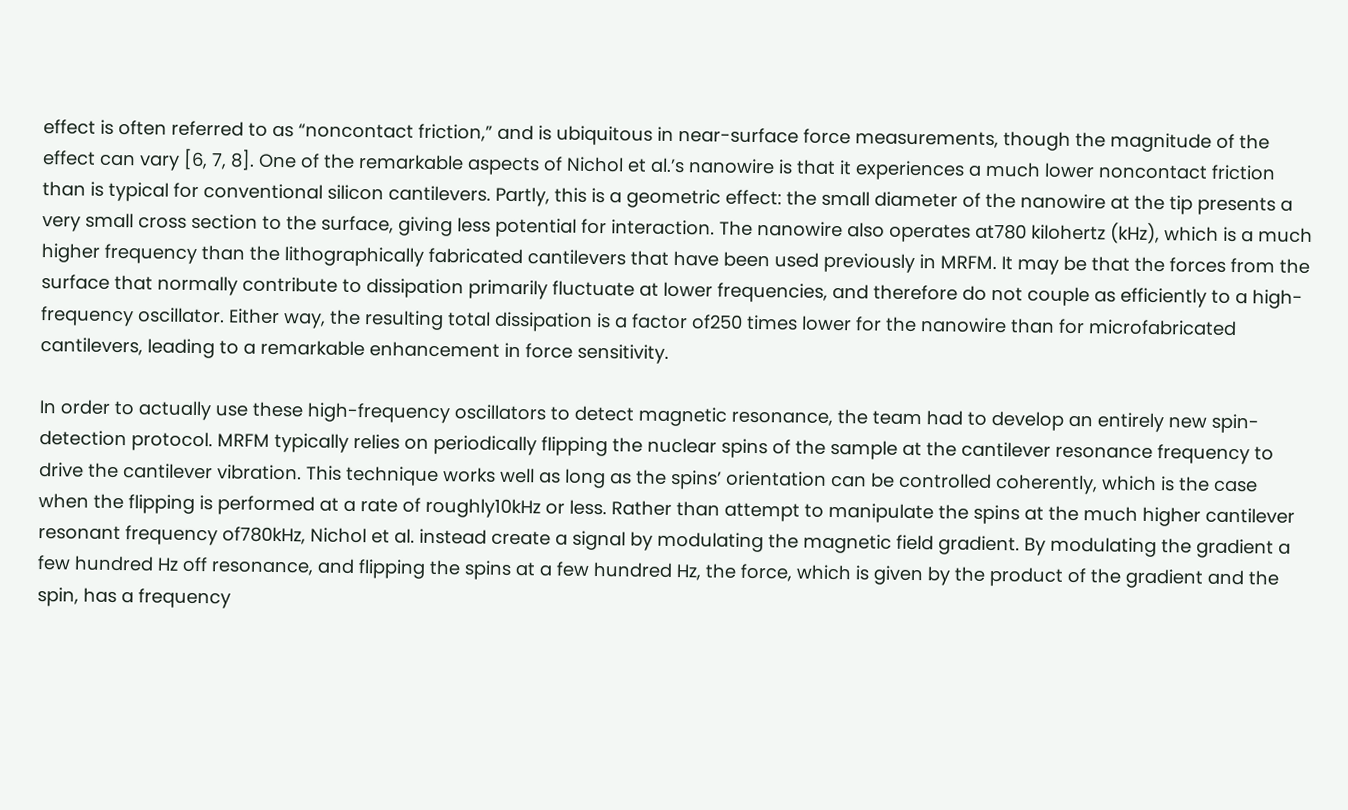effect is often referred to as “noncontact friction,” and is ubiquitous in near-surface force measurements, though the magnitude of the effect can vary [6, 7, 8]. One of the remarkable aspects of Nichol et al.’s nanowire is that it experiences a much lower noncontact friction than is typical for conventional silicon cantilevers. Partly, this is a geometric effect: the small diameter of the nanowire at the tip presents a very small cross section to the surface, giving less potential for interaction. The nanowire also operates at780 kilohertz (kHz), which is a much higher frequency than the lithographically fabricated cantilevers that have been used previously in MRFM. It may be that the forces from the surface that normally contribute to dissipation primarily fluctuate at lower frequencies, and therefore do not couple as efficiently to a high-frequency oscillator. Either way, the resulting total dissipation is a factor of250 times lower for the nanowire than for microfabricated cantilevers, leading to a remarkable enhancement in force sensitivity.

In order to actually use these high-frequency oscillators to detect magnetic resonance, the team had to develop an entirely new spin-detection protocol. MRFM typically relies on periodically flipping the nuclear spins of the sample at the cantilever resonance frequency to drive the cantilever vibration. This technique works well as long as the spins’ orientation can be controlled coherently, which is the case when the flipping is performed at a rate of roughly10kHz or less. Rather than attempt to manipulate the spins at the much higher cantilever resonant frequency of780kHz, Nichol et al. instead create a signal by modulating the magnetic field gradient. By modulating the gradient a few hundred Hz off resonance, and flipping the spins at a few hundred Hz, the force, which is given by the product of the gradient and the spin, has a frequency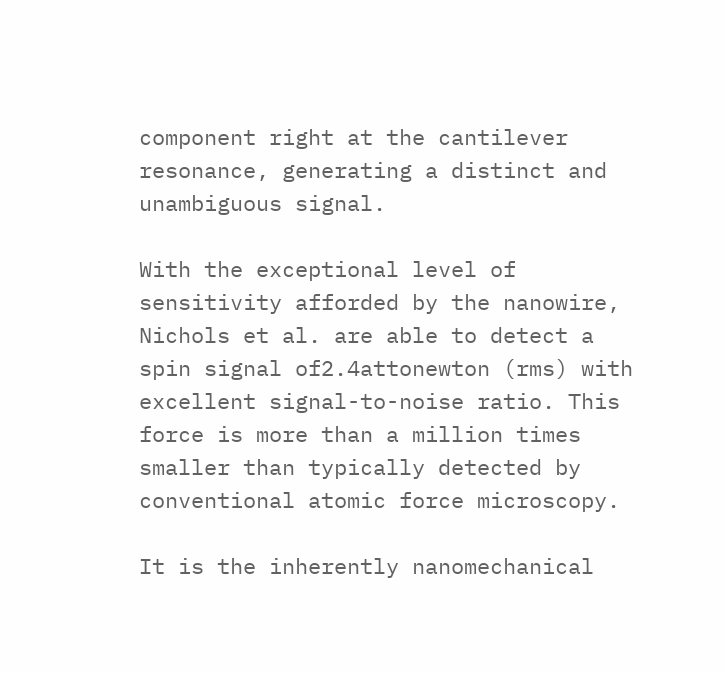component right at the cantilever resonance, generating a distinct and unambiguous signal.

With the exceptional level of sensitivity afforded by the nanowire, Nichols et al. are able to detect a spin signal of2.4attonewton (rms) with excellent signal-to-noise ratio. This force is more than a million times smaller than typically detected by conventional atomic force microscopy.

It is the inherently nanomechanical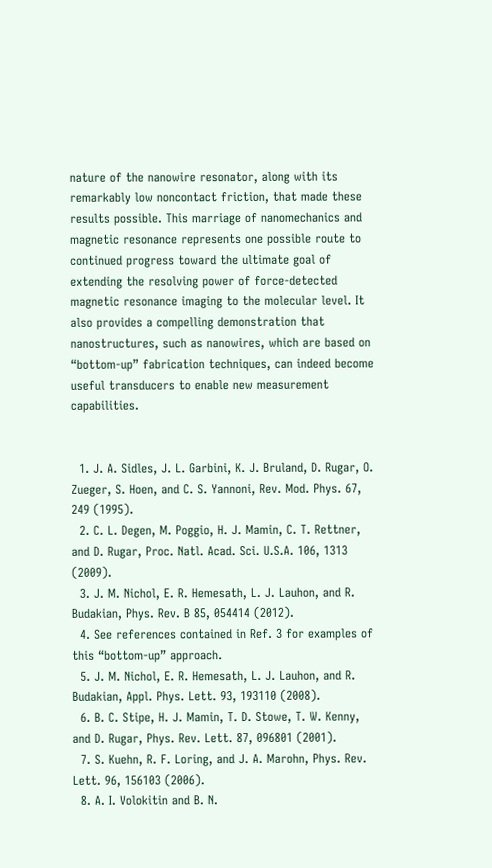nature of the nanowire resonator, along with its remarkably low noncontact friction, that made these results possible. This marriage of nanomechanics and magnetic resonance represents one possible route to continued progress toward the ultimate goal of extending the resolving power of force-detected magnetic resonance imaging to the molecular level. It also provides a compelling demonstration that nanostructures, such as nanowires, which are based on “bottom-up” fabrication techniques, can indeed become useful transducers to enable new measurement capabilities.


  1. J. A. Sidles, J. L. Garbini, K. J. Bruland, D. Rugar, O. Zueger, S. Hoen, and C. S. Yannoni, Rev. Mod. Phys. 67, 249 (1995).
  2. C. L. Degen, M. Poggio, H. J. Mamin, C. T. Rettner, and D. Rugar, Proc. Natl. Acad. Sci. U.S.A. 106, 1313 (2009).
  3. J. M. Nichol, E. R. Hemesath, L. J. Lauhon, and R. Budakian, Phys. Rev. B 85, 054414 (2012).
  4. See references contained in Ref. 3 for examples of this “bottom-up” approach.
  5. J. M. Nichol, E. R. Hemesath, L. J. Lauhon, and R. Budakian, Appl. Phys. Lett. 93, 193110 (2008).
  6. B. C. Stipe, H. J. Mamin, T. D. Stowe, T. W. Kenny, and D. Rugar, Phys. Rev. Lett. 87, 096801 (2001).
  7. S. Kuehn, R. F. Loring, and J. A. Marohn, Phys. Rev. Lett. 96, 156103 (2006).
  8. A. I. Volokitin and B. N.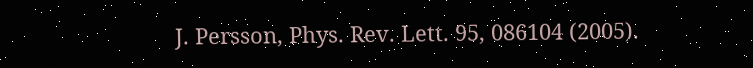J. Persson, Phys. Rev. Lett. 95, 086104 (2005).